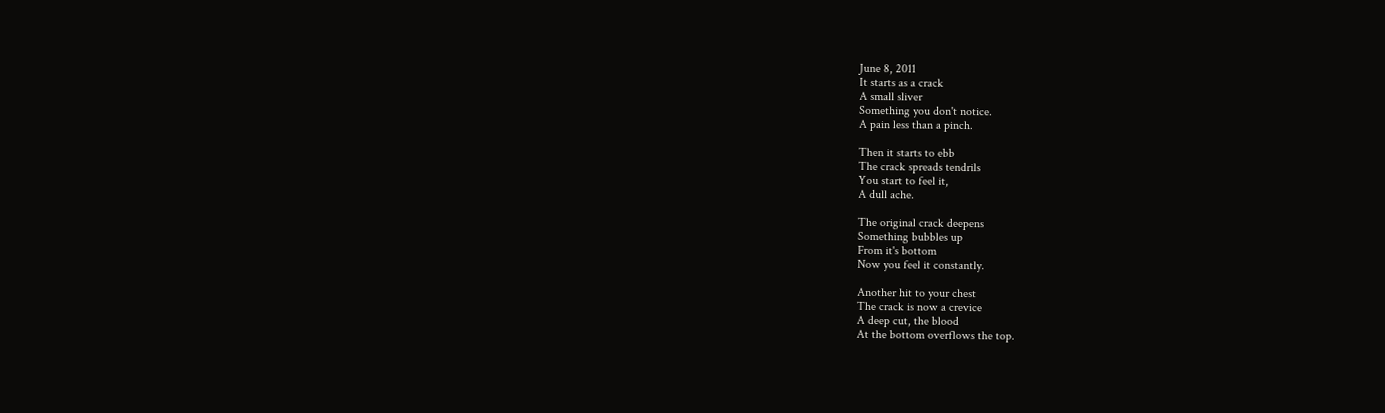June 8, 2011
It starts as a crack
A small sliver
Something you don't notice.
A pain less than a pinch.

Then it starts to ebb
The crack spreads tendrils
You start to feel it,
A dull ache.

The original crack deepens
Something bubbles up
From it's bottom
Now you feel it constantly.

Another hit to your chest
The crack is now a crevice
A deep cut, the blood
At the bottom overflows the top.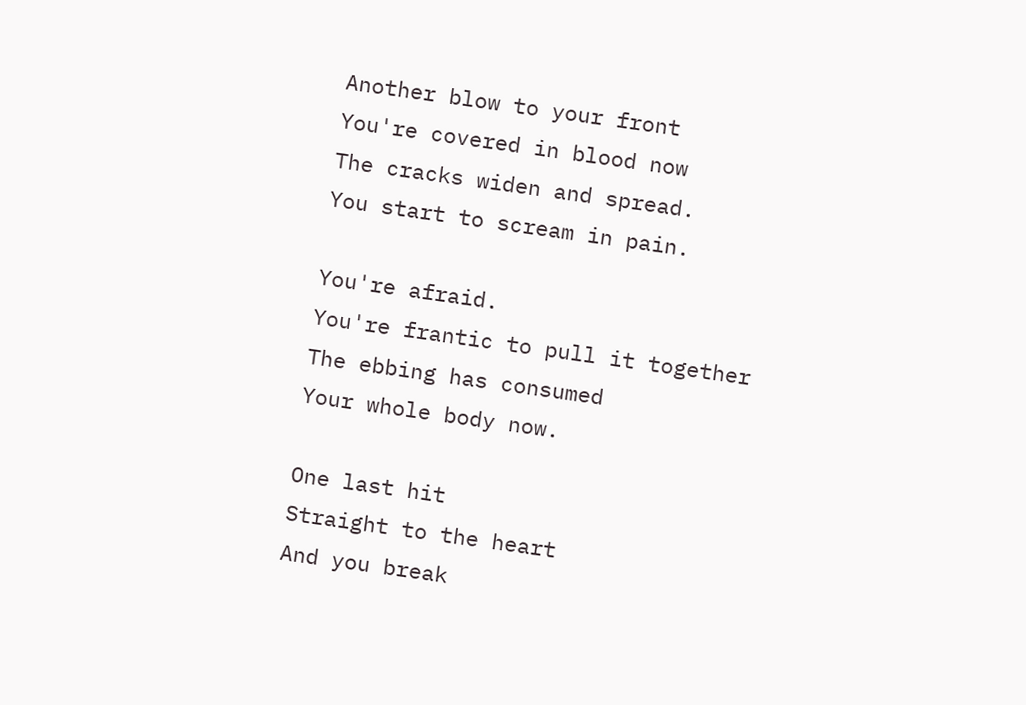Another blow to your front
You're covered in blood now
The cracks widen and spread.
You start to scream in pain.

You're afraid.
You're frantic to pull it together
The ebbing has consumed
Your whole body now.

One last hit
Straight to the heart
And you break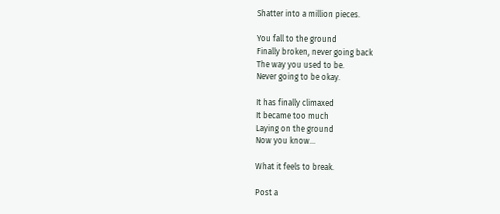Shatter into a million pieces.

You fall to the ground
Finally broken, never going back
The way you used to be.
Never going to be okay.

It has finally climaxed
It became too much
Laying on the ground
Now you know...

What it feels to break.

Post a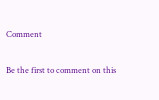Comment

Be the first to comment on this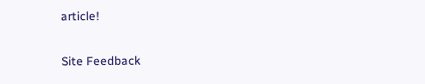article!

Site Feedback